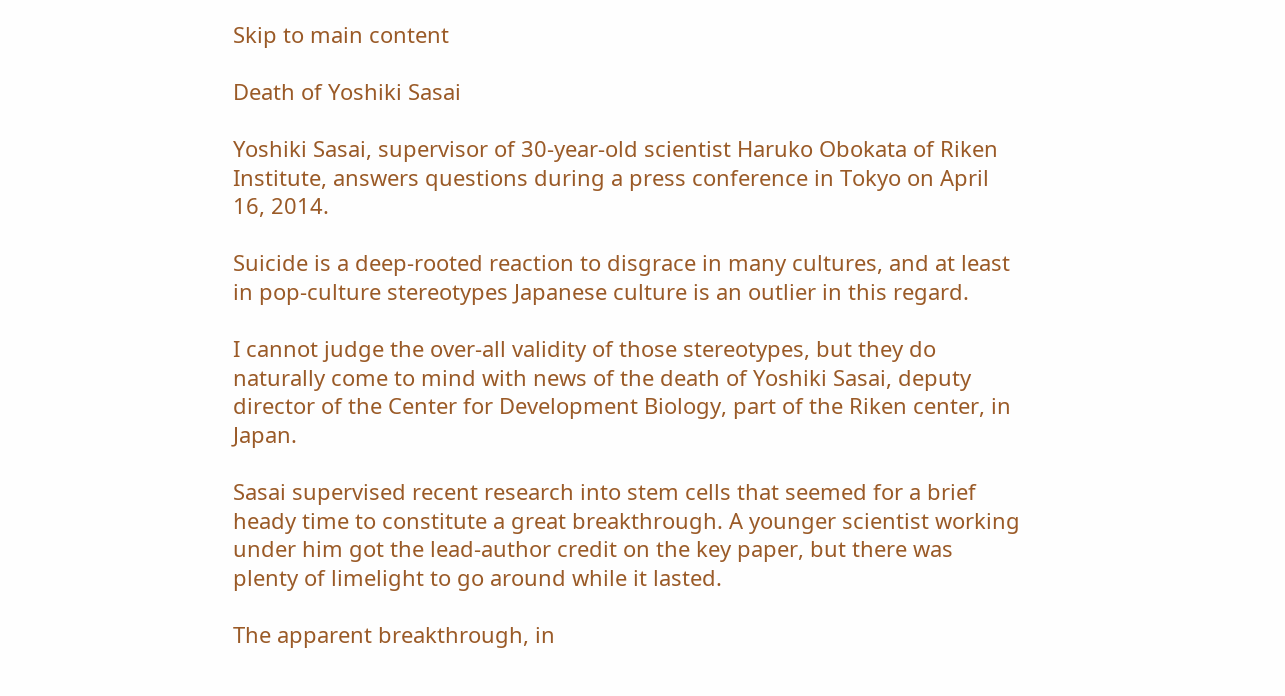Skip to main content

Death of Yoshiki Sasai

Yoshiki Sasai, supervisor of 30-year-old scientist Haruko Obokata of Riken Institute, answers questions during a press conference in Tokyo on April 16, 2014.

Suicide is a deep-rooted reaction to disgrace in many cultures, and at least in pop-culture stereotypes Japanese culture is an outlier in this regard.

I cannot judge the over-all validity of those stereotypes, but they do naturally come to mind with news of the death of Yoshiki Sasai, deputy director of the Center for Development Biology, part of the Riken center, in Japan.

Sasai supervised recent research into stem cells that seemed for a brief heady time to constitute a great breakthrough. A younger scientist working under him got the lead-author credit on the key paper, but there was plenty of limelight to go around while it lasted.

The apparent breakthrough, in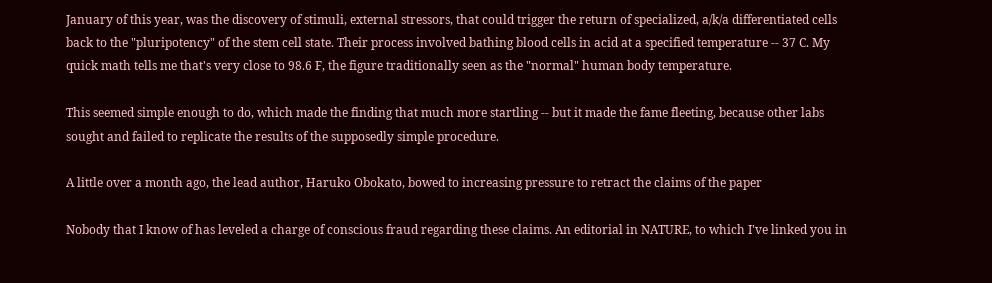January of this year, was the discovery of stimuli, external stressors, that could trigger the return of specialized, a/k/a differentiated cells back to the "pluripotency" of the stem cell state. Their process involved bathing blood cells in acid at a specified temperature -- 37 C. My quick math tells me that's very close to 98.6 F, the figure traditionally seen as the "normal" human body temperature.

This seemed simple enough to do, which made the finding that much more startling -- but it made the fame fleeting, because other labs sought and failed to replicate the results of the supposedly simple procedure.

A little over a month ago, the lead author, Haruko Obokato, bowed to increasing pressure to retract the claims of the paper

Nobody that I know of has leveled a charge of conscious fraud regarding these claims. An editorial in NATURE, to which I've linked you in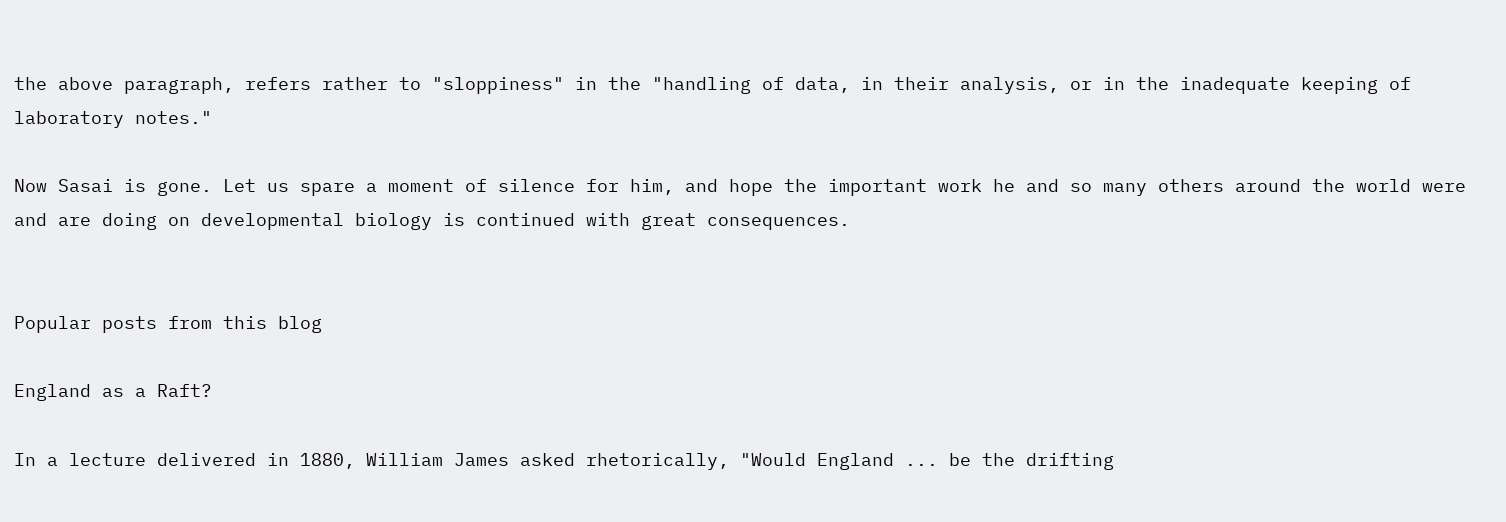the above paragraph, refers rather to "sloppiness" in the "handling of data, in their analysis, or in the inadequate keeping of laboratory notes."

Now Sasai is gone. Let us spare a moment of silence for him, and hope the important work he and so many others around the world were and are doing on developmental biology is continued with great consequences.


Popular posts from this blog

England as a Raft?

In a lecture delivered in 1880, William James asked rhetorically, "Would England ... be the drifting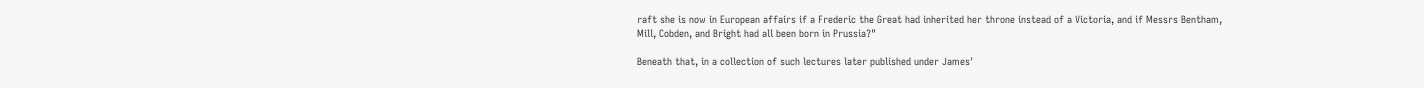raft she is now in European affairs if a Frederic the Great had inherited her throne instead of a Victoria, and if Messrs Bentham, Mill, Cobden, and Bright had all been born in Prussia?"

Beneath that, in a collection of such lectures later published under James'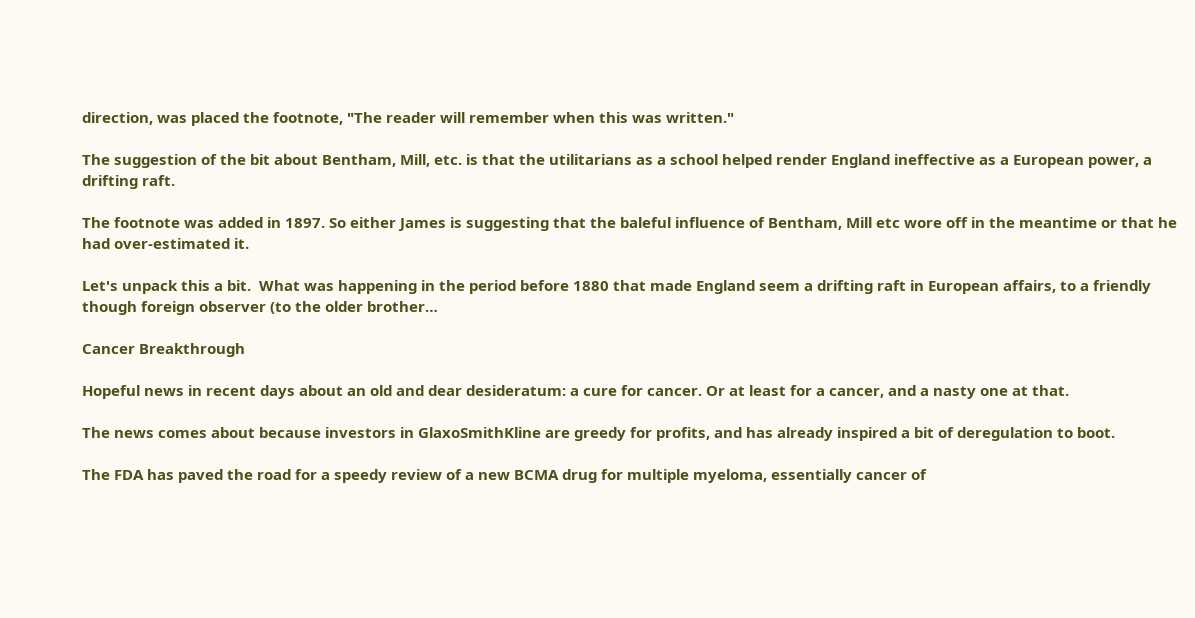direction, was placed the footnote, "The reader will remember when this was written."

The suggestion of the bit about Bentham, Mill, etc. is that the utilitarians as a school helped render England ineffective as a European power, a drifting raft.

The footnote was added in 1897. So either James is suggesting that the baleful influence of Bentham, Mill etc wore off in the meantime or that he had over-estimated it.

Let's unpack this a bit.  What was happening in the period before 1880 that made England seem a drifting raft in European affairs, to a friendly though foreign observer (to the older brother…

Cancer Breakthrough

Hopeful news in recent days about an old and dear desideratum: a cure for cancer. Or at least for a cancer, and a nasty one at that.

The news comes about because investors in GlaxoSmithKline are greedy for profits, and has already inspired a bit of deregulation to boot.

The FDA has paved the road for a speedy review of a new BCMA drug for multiple myeloma, essentially cancer of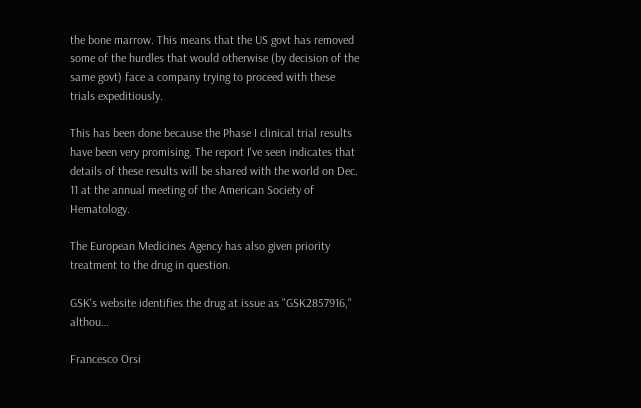the bone marrow. This means that the US govt has removed some of the hurdles that would otherwise (by decision of the same govt) face a company trying to proceed with these trials expeditiously.

This has been done because the Phase I clinical trial results have been very promising. The report I've seen indicates that details of these results will be shared with the world on Dec. 11 at the annual meeting of the American Society of Hematology.

The European Medicines Agency has also given priority treatment to the drug in question.

GSK's website identifies the drug at issue as "GSK2857916," althou…

Francesco Orsi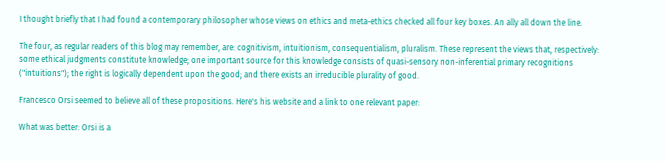I thought briefly that I had found a contemporary philosopher whose views on ethics and meta-ethics checked all four key boxes. An ally all down the line.

The four, as regular readers of this blog may remember, are: cognitivism, intuitionism, consequentialism, pluralism. These represent the views that, respectively: some ethical judgments constitute knowledge; one important source for this knowledge consists of quasi-sensory non-inferential primary recognitions ("intuitions"); the right is logically dependent upon the good; and there exists an irreducible plurality of good.

Francesco Orsi seemed to believe all of these propositions. Here's his website and a link to one relevant paper:

What was better: Orsi is a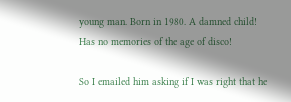young man. Born in 1980. A damned child! Has no memories of the age of disco!

So I emailed him asking if I was right that he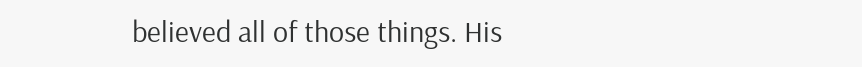believed all of those things. His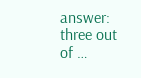answer: three out of …